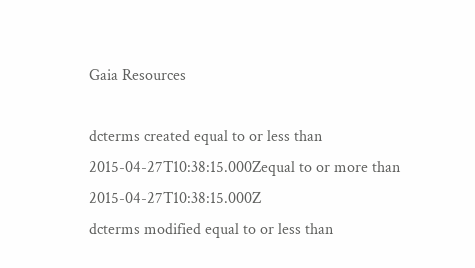Gaia Resources

dcterms created equal to or less than 2015-04-27T10:38:15.000Zequal to or more than 2015-04-27T10:38:15.000Z
dcterms modified equal to or less than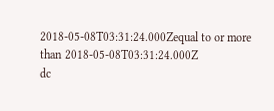2018-05-08T03:31:24.000Zequal to or more than 2018-05-08T03:31:24.000Z
dc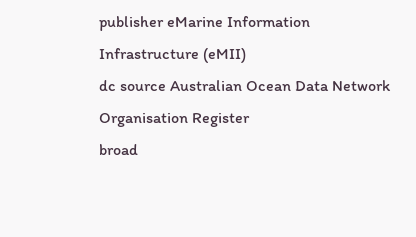publisher eMarine Information Infrastructure (eMII)
dc source Australian Ocean Data Network Organisation Register
broad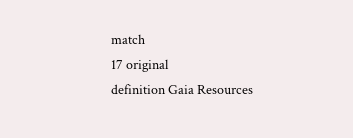match
17 original
definition Gaia Resources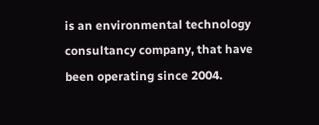is an environmental technology consultancy company, that have been operating since 2004.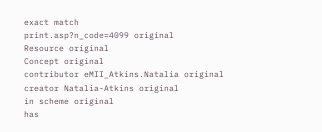exact match
print.asp?n_code=4099 original
Resource original
Concept original
contributor eMII_Atkins.Natalia original
creator Natalia-Atkins original
in scheme original
has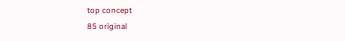top concept
85 original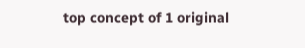top concept of 1 original